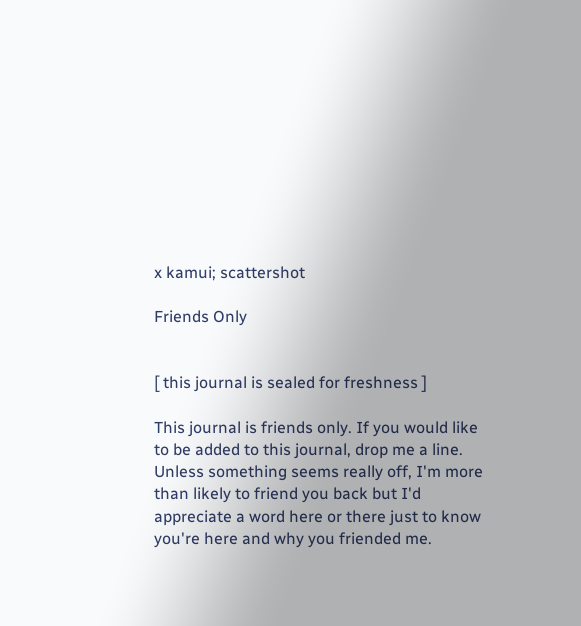x kamui; scattershot

Friends Only


[ this journal is sealed for freshness ]

This journal is friends only. If you would like to be added to this journal, drop me a line. Unless something seems really off, I'm more than likely to friend you back but I'd appreciate a word here or there just to know you're here and why you friended me.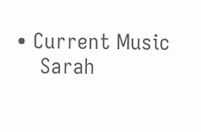• Current Music
    Sarah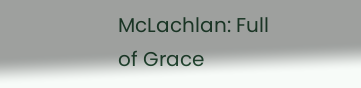McLachlan: Full of Grace